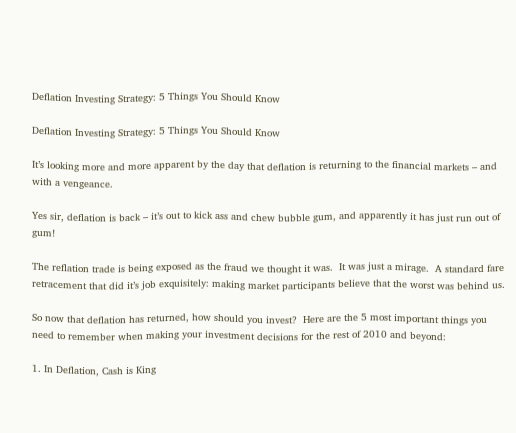Deflation Investing Strategy: 5 Things You Should Know

Deflation Investing Strategy: 5 Things You Should Know

It’s looking more and more apparent by the day that deflation is returning to the financial markets – and with a vengeance.

Yes sir, deflation is back – it’s out to kick ass and chew bubble gum, and apparently it has just run out of gum!

The reflation trade is being exposed as the fraud we thought it was.  It was just a mirage.  A standard fare retracement that did it’s job exquisitely: making market participants believe that the worst was behind us.

So now that deflation has returned, how should you invest?  Here are the 5 most important things you need to remember when making your investment decisions for the rest of 2010 and beyond:

1. In Deflation, Cash is King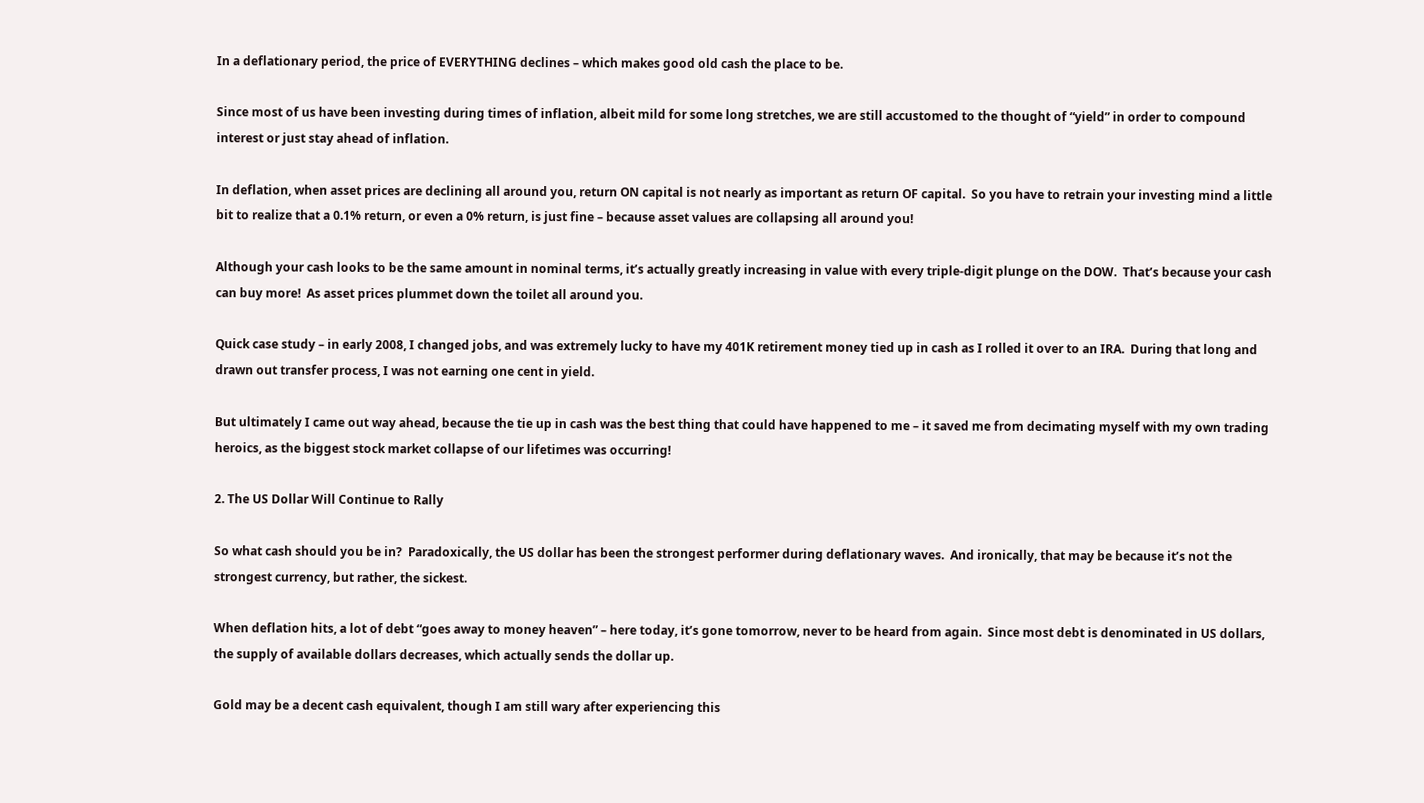In a deflationary period, the price of EVERYTHING declines – which makes good old cash the place to be.

Since most of us have been investing during times of inflation, albeit mild for some long stretches, we are still accustomed to the thought of “yield” in order to compound interest or just stay ahead of inflation.

In deflation, when asset prices are declining all around you, return ON capital is not nearly as important as return OF capital.  So you have to retrain your investing mind a little bit to realize that a 0.1% return, or even a 0% return, is just fine – because asset values are collapsing all around you!

Although your cash looks to be the same amount in nominal terms, it’s actually greatly increasing in value with every triple-digit plunge on the DOW.  That’s because your cash can buy more!  As asset prices plummet down the toilet all around you.

Quick case study – in early 2008, I changed jobs, and was extremely lucky to have my 401K retirement money tied up in cash as I rolled it over to an IRA.  During that long and drawn out transfer process, I was not earning one cent in yield.

But ultimately I came out way ahead, because the tie up in cash was the best thing that could have happened to me – it saved me from decimating myself with my own trading heroics, as the biggest stock market collapse of our lifetimes was occurring!

2. The US Dollar Will Continue to Rally

So what cash should you be in?  Paradoxically, the US dollar has been the strongest performer during deflationary waves.  And ironically, that may be because it’s not the strongest currency, but rather, the sickest.

When deflation hits, a lot of debt “goes away to money heaven” – here today, it’s gone tomorrow, never to be heard from again.  Since most debt is denominated in US dollars, the supply of available dollars decreases, which actually sends the dollar up.

Gold may be a decent cash equivalent, though I am still wary after experiencing this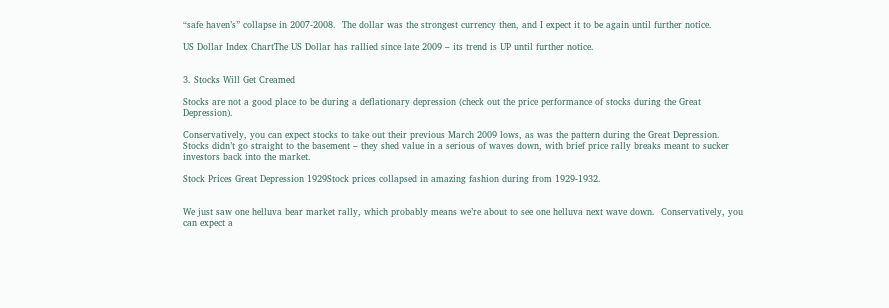“safe haven’s” collapse in 2007-2008.  The dollar was the strongest currency then, and I expect it to be again until further notice.

US Dollar Index ChartThe US Dollar has rallied since late 2009 – its trend is UP until further notice.


3. Stocks Will Get Creamed

Stocks are not a good place to be during a deflationary depression (check out the price performance of stocks during the Great Depression).

Conservatively, you can expect stocks to take out their previous March 2009 lows, as was the pattern during the Great Depression.  Stocks didn’t go straight to the basement – they shed value in a serious of waves down, with brief price rally breaks meant to sucker investors back into the market.

Stock Prices Great Depression 1929Stock prices collapsed in amazing fashion during from 1929-1932.


We just saw one helluva bear market rally, which probably means we’re about to see one helluva next wave down.  Conservatively, you can expect a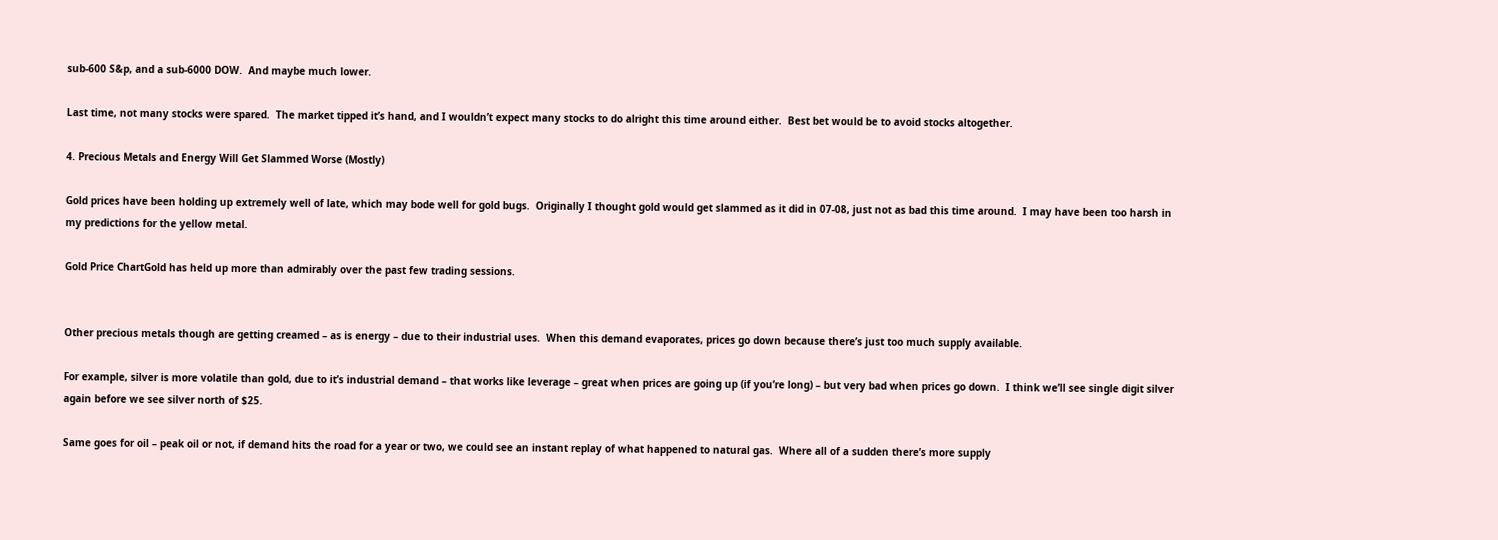sub-600 S&p, and a sub-6000 DOW.  And maybe much lower.

Last time, not many stocks were spared.  The market tipped it’s hand, and I wouldn’t expect many stocks to do alright this time around either.  Best bet would be to avoid stocks altogether.

4. Precious Metals and Energy Will Get Slammed Worse (Mostly)

Gold prices have been holding up extremely well of late, which may bode well for gold bugs.  Originally I thought gold would get slammed as it did in 07-08, just not as bad this time around.  I may have been too harsh in my predictions for the yellow metal.

Gold Price ChartGold has held up more than admirably over the past few trading sessions.


Other precious metals though are getting creamed – as is energy – due to their industrial uses.  When this demand evaporates, prices go down because there’s just too much supply available.

For example, silver is more volatile than gold, due to it’s industrial demand – that works like leverage – great when prices are going up (if you’re long) – but very bad when prices go down.  I think we’ll see single digit silver again before we see silver north of $25.

Same goes for oil – peak oil or not, if demand hits the road for a year or two, we could see an instant replay of what happened to natural gas.  Where all of a sudden there’s more supply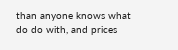than anyone knows what do do with, and prices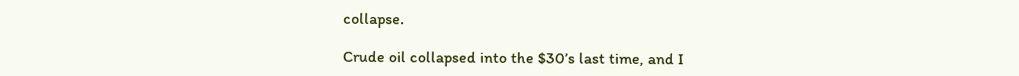collapse.

Crude oil collapsed into the $30’s last time, and I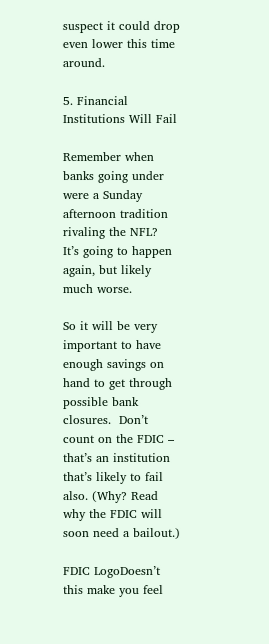suspect it could drop even lower this time around.

5. Financial Institutions Will Fail

Remember when banks going under were a Sunday afternoon tradition rivaling the NFL?  It’s going to happen again, but likely much worse.

So it will be very important to have enough savings on hand to get through possible bank closures.  Don’t count on the FDIC – that’s an institution that’s likely to fail also. (Why? Read why the FDIC will soon need a bailout.)

FDIC LogoDoesn’t this make you feel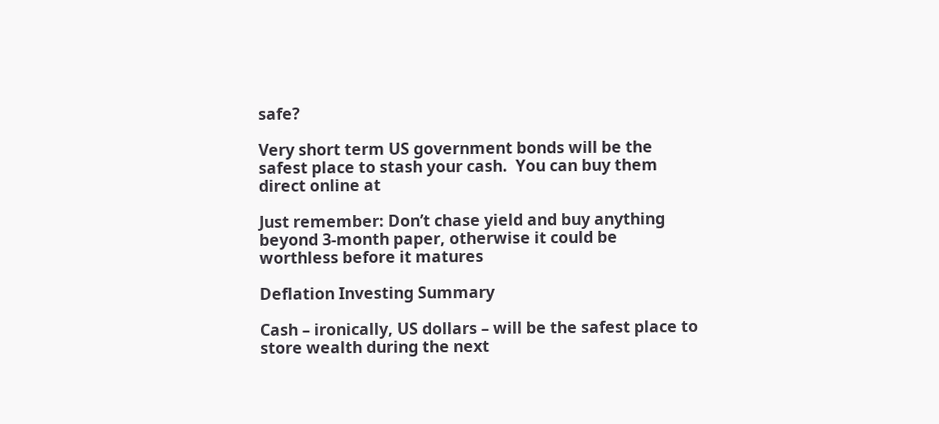safe?

Very short term US government bonds will be the safest place to stash your cash.  You can buy them direct online at

Just remember: Don’t chase yield and buy anything beyond 3-month paper, otherwise it could be worthless before it matures

Deflation Investing Summary

Cash – ironically, US dollars – will be the safest place to store wealth during the next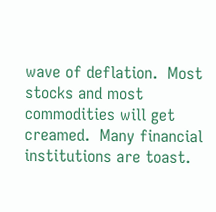wave of deflation.  Most stocks and most commodities will get creamed.  Many financial institutions are toast.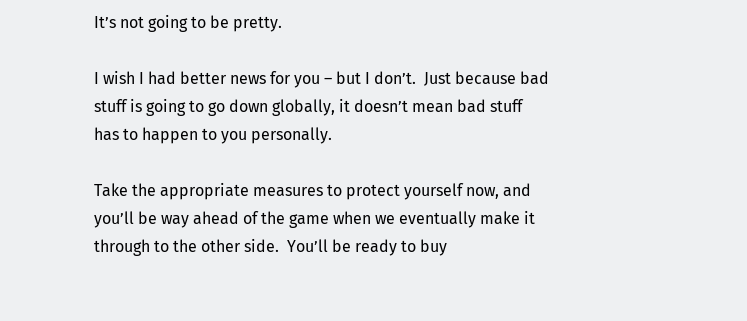It’s not going to be pretty.

I wish I had better news for you – but I don’t.  Just because bad stuff is going to go down globally, it doesn’t mean bad stuff has to happen to you personally.

Take the appropriate measures to protect yourself now, and you’ll be way ahead of the game when we eventually make it through to the other side.  You’ll be ready to buy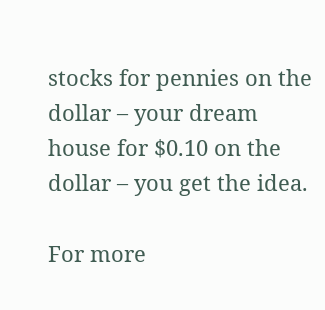stocks for pennies on the dollar – your dream house for $0.10 on the dollar – you get the idea.

For more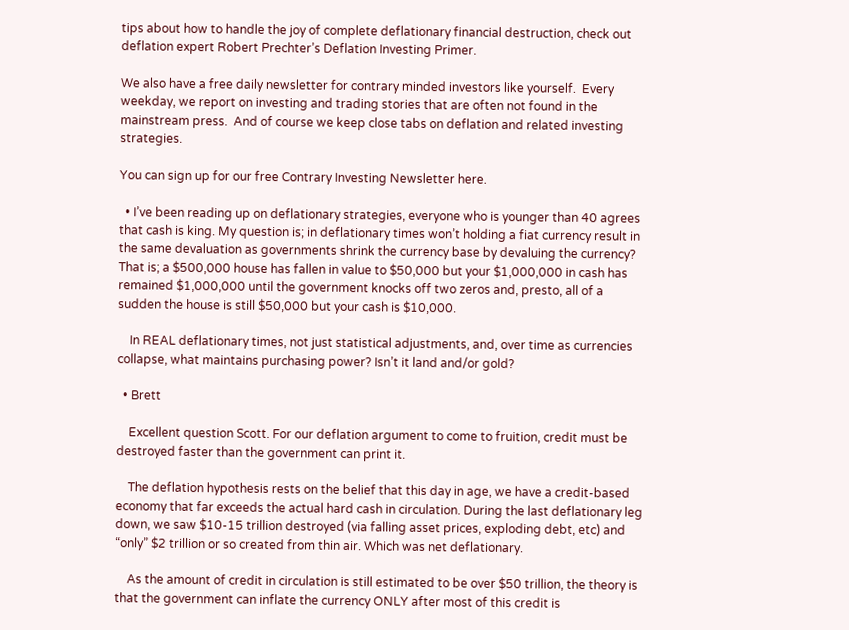tips about how to handle the joy of complete deflationary financial destruction, check out deflation expert Robert Prechter’s Deflation Investing Primer.

We also have a free daily newsletter for contrary minded investors like yourself.  Every weekday, we report on investing and trading stories that are often not found in the mainstream press.  And of course we keep close tabs on deflation and related investing strategies.

You can sign up for our free Contrary Investing Newsletter here.

  • I’ve been reading up on deflationary strategies, everyone who is younger than 40 agrees that cash is king. My question is; in deflationary times won’t holding a fiat currency result in the same devaluation as governments shrink the currency base by devaluing the currency? That is; a $500,000 house has fallen in value to $50,000 but your $1,000,000 in cash has remained $1,000,000 until the government knocks off two zeros and, presto, all of a sudden the house is still $50,000 but your cash is $10,000.

    In REAL deflationary times, not just statistical adjustments, and, over time as currencies collapse, what maintains purchasing power? Isn’t it land and/or gold?

  • Brett

    Excellent question Scott. For our deflation argument to come to fruition, credit must be destroyed faster than the government can print it.

    The deflation hypothesis rests on the belief that this day in age, we have a credit-based economy that far exceeds the actual hard cash in circulation. During the last deflationary leg down, we saw $10-15 trillion destroyed (via falling asset prices, exploding debt, etc) and “only” $2 trillion or so created from thin air. Which was net deflationary.

    As the amount of credit in circulation is still estimated to be over $50 trillion, the theory is that the government can inflate the currency ONLY after most of this credit is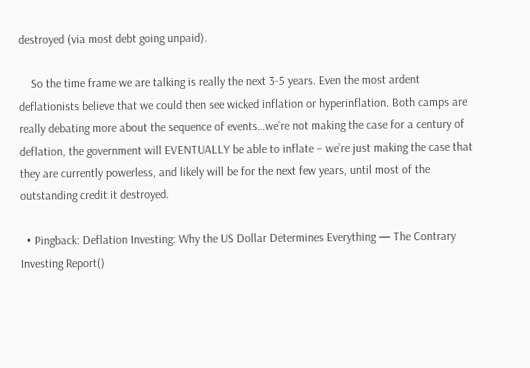destroyed (via most debt going unpaid).

    So the time frame we are talking is really the next 3-5 years. Even the most ardent deflationists believe that we could then see wicked inflation or hyperinflation. Both camps are really debating more about the sequence of events…we’re not making the case for a century of deflation, the government will EVENTUALLY be able to inflate – we’re just making the case that they are currently powerless, and likely will be for the next few years, until most of the outstanding credit it destroyed.

  • Pingback: Deflation Investing: Why the US Dollar Determines Everything — The Contrary Investing Report()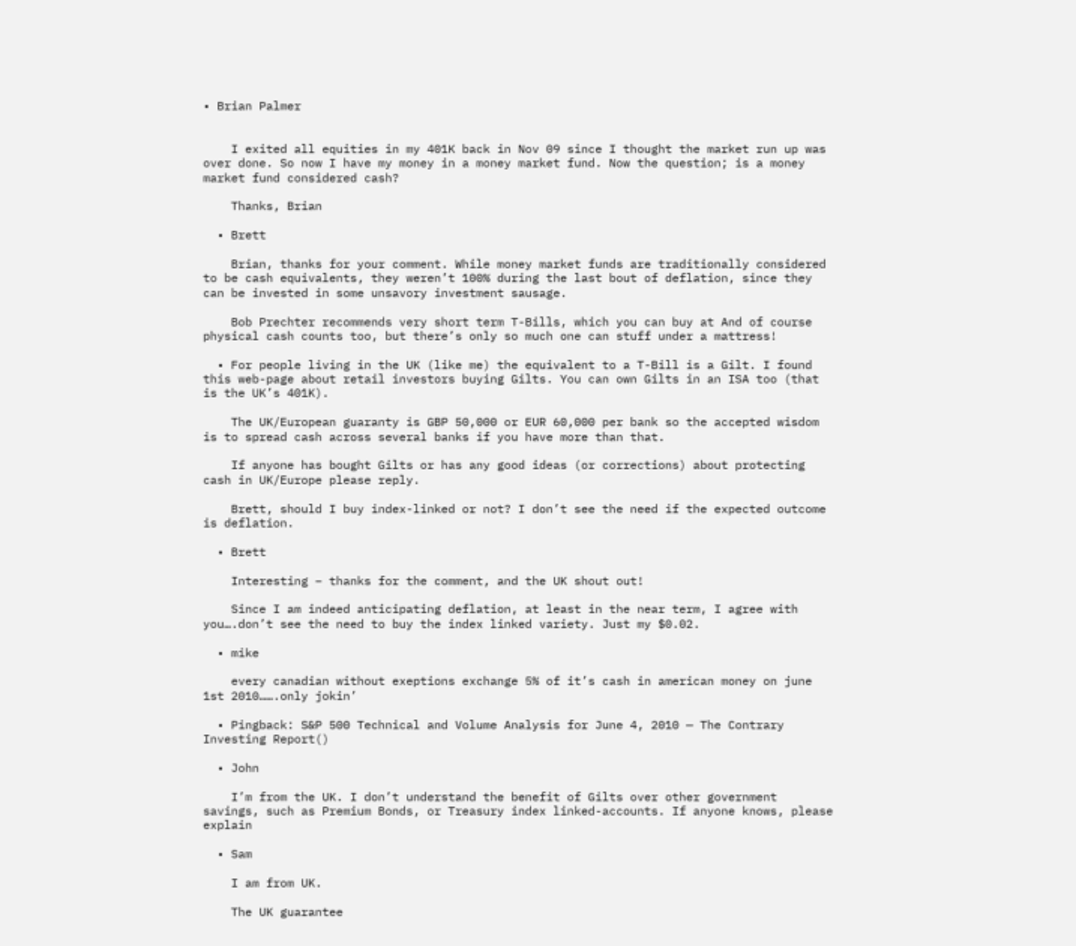• Brian Palmer


    I exited all equities in my 401K back in Nov 09 since I thought the market run up was over done. So now I have my money in a money market fund. Now the question; is a money market fund considered cash?

    Thanks, Brian

  • Brett

    Brian, thanks for your comment. While money market funds are traditionally considered to be cash equivalents, they weren’t 100% during the last bout of deflation, since they can be invested in some unsavory investment sausage.

    Bob Prechter recommends very short term T-Bills, which you can buy at And of course physical cash counts too, but there’s only so much one can stuff under a mattress!

  • For people living in the UK (like me) the equivalent to a T-Bill is a Gilt. I found this web-page about retail investors buying Gilts. You can own Gilts in an ISA too (that is the UK’s 401K).

    The UK/European guaranty is GBP 50,000 or EUR 60,000 per bank so the accepted wisdom is to spread cash across several banks if you have more than that.

    If anyone has bought Gilts or has any good ideas (or corrections) about protecting cash in UK/Europe please reply.

    Brett, should I buy index-linked or not? I don’t see the need if the expected outcome is deflation.

  • Brett

    Interesting – thanks for the comment, and the UK shout out!

    Since I am indeed anticipating deflation, at least in the near term, I agree with you….don’t see the need to buy the index linked variety. Just my $0.02.

  • mike

    every canadian without exeptions exchange 5% of it’s cash in american money on june 1st 2010…….only jokin’

  • Pingback: S&P 500 Technical and Volume Analysis for June 4, 2010 — The Contrary Investing Report()

  • John

    I’m from the UK. I don’t understand the benefit of Gilts over other government savings, such as Premium Bonds, or Treasury index linked-accounts. If anyone knows, please explain

  • Sam

    I am from UK.

    The UK guarantee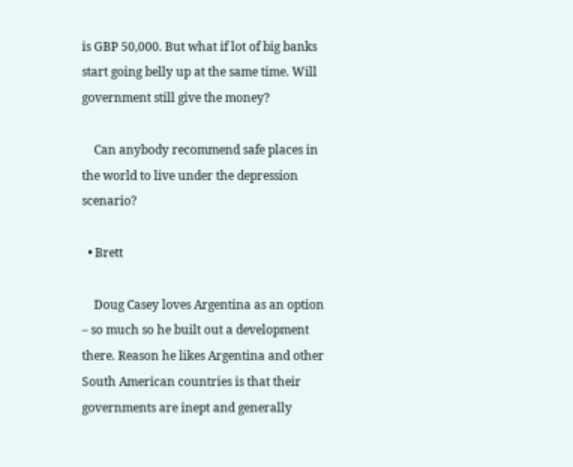is GBP 50,000. But what if lot of big banks start going belly up at the same time. Will government still give the money?

    Can anybody recommend safe places in the world to live under the depression scenario?

  • Brett

    Doug Casey loves Argentina as an option – so much so he built out a development there. Reason he likes Argentina and other South American countries is that their governments are inept and generally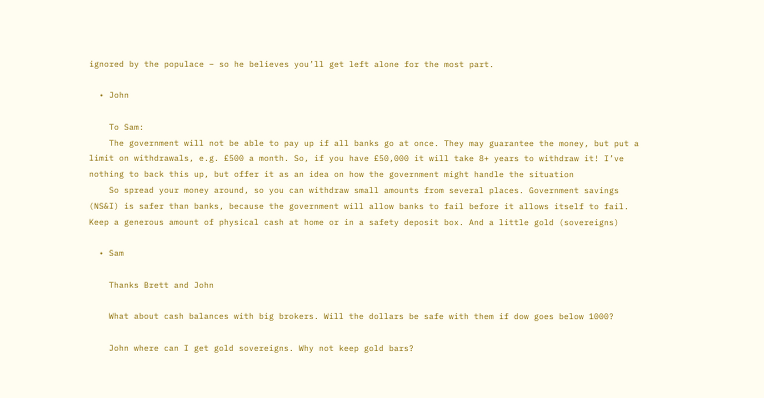ignored by the populace – so he believes you’ll get left alone for the most part.

  • John

    To Sam:
    The government will not be able to pay up if all banks go at once. They may guarantee the money, but put a limit on withdrawals, e.g. £500 a month. So, if you have £50,000 it will take 8+ years to withdraw it! I’ve nothing to back this up, but offer it as an idea on how the government might handle the situation
    So spread your money around, so you can withdraw small amounts from several places. Government savings (NS&I) is safer than banks, because the government will allow banks to fail before it allows itself to fail. Keep a generous amount of physical cash at home or in a safety deposit box. And a little gold (sovereigns)

  • Sam

    Thanks Brett and John

    What about cash balances with big brokers. Will the dollars be safe with them if dow goes below 1000?

    John where can I get gold sovereigns. Why not keep gold bars?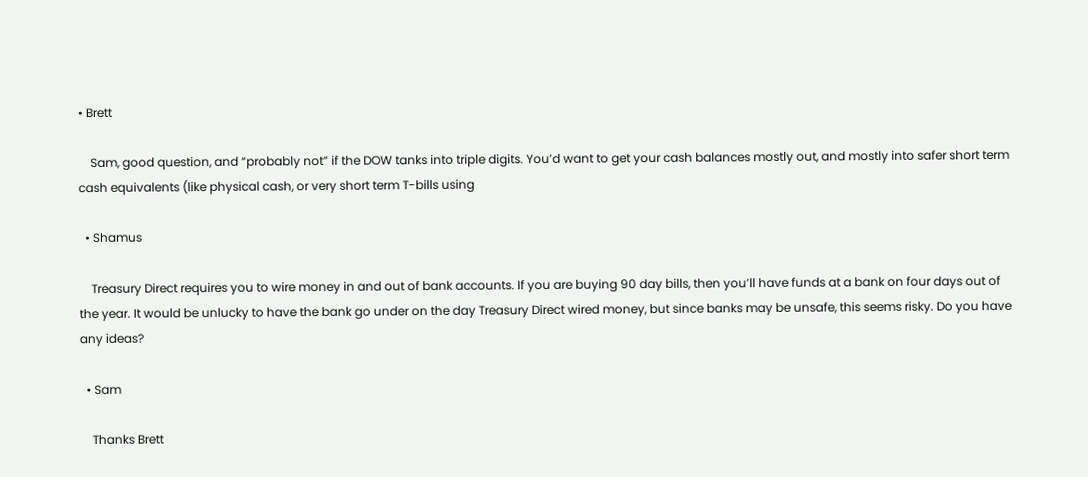• Brett

    Sam, good question, and “probably not” if the DOW tanks into triple digits. You’d want to get your cash balances mostly out, and mostly into safer short term cash equivalents (like physical cash, or very short term T-bills using

  • Shamus

    Treasury Direct requires you to wire money in and out of bank accounts. If you are buying 90 day bills, then you’ll have funds at a bank on four days out of the year. It would be unlucky to have the bank go under on the day Treasury Direct wired money, but since banks may be unsafe, this seems risky. Do you have any ideas?

  • Sam

    Thanks Brett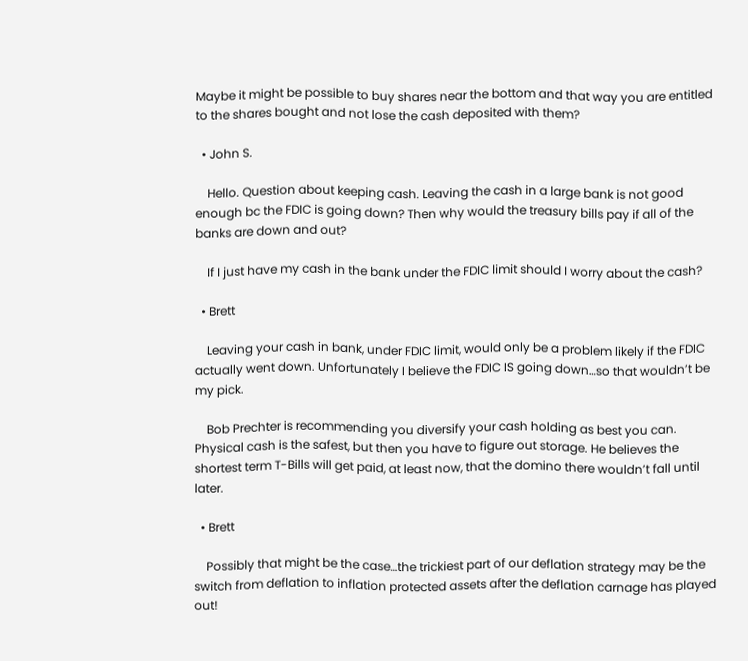Maybe it might be possible to buy shares near the bottom and that way you are entitled to the shares bought and not lose the cash deposited with them?

  • John S.

    Hello. Question about keeping cash. Leaving the cash in a large bank is not good enough bc the FDIC is going down? Then why would the treasury bills pay if all of the banks are down and out?

    If I just have my cash in the bank under the FDIC limit should I worry about the cash?

  • Brett

    Leaving your cash in bank, under FDIC limit, would only be a problem likely if the FDIC actually went down. Unfortunately I believe the FDIC IS going down…so that wouldn’t be my pick.

    Bob Prechter is recommending you diversify your cash holding as best you can. Physical cash is the safest, but then you have to figure out storage. He believes the shortest term T-Bills will get paid, at least now, that the domino there wouldn’t fall until later.

  • Brett

    Possibly that might be the case…the trickiest part of our deflation strategy may be the switch from deflation to inflation protected assets after the deflation carnage has played out!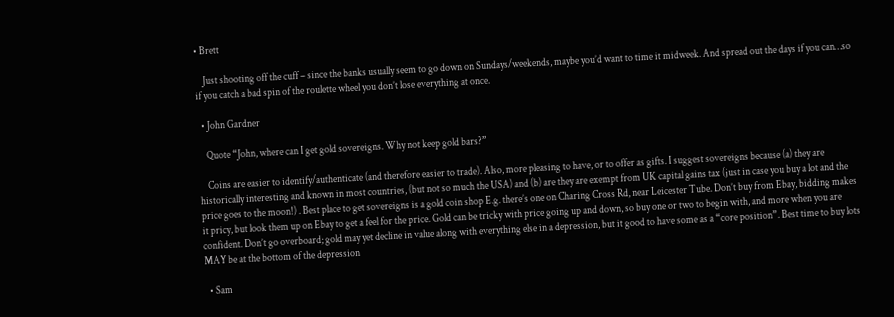• Brett

    Just shooting off the cuff – since the banks usually seem to go down on Sundays/weekends, maybe you’d want to time it midweek. And spread out the days if you can…so if you catch a bad spin of the roulette wheel you don’t lose everything at once.

  • John Gardner

    Quote “John, where can I get gold sovereigns. Why not keep gold bars?”

    Coins are easier to identify/authenticate (and therefore easier to trade). Also, more pleasing to have, or to offer as gifts. I suggest sovereigns because (a) they are historically interesting and known in most countries, (but not so much the USA) and (b) are they are exempt from UK capital gains tax (just in case you buy a lot and the price goes to the moon!) . Best place to get sovereigns is a gold coin shop E.g. there’s one on Charing Cross Rd, near Leicester Tube. Don’t buy from Ebay, bidding makes it pricy, but look them up on Ebay to get a feel for the price. Gold can be tricky with price going up and down, so buy one or two to begin with, and more when you are confident. Don’t go overboard; gold may yet decline in value along with everything else in a depression, but it good to have some as a “core position”. Best time to buy lots MAY be at the bottom of the depression

  • Sam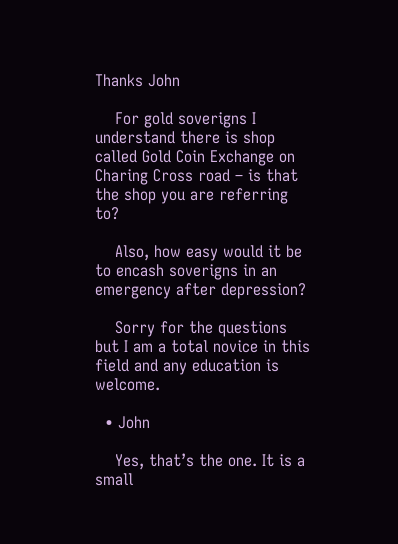Thanks John

    For gold soverigns I understand there is shop called Gold Coin Exchange on Charing Cross road – is that the shop you are referring to?

    Also, how easy would it be to encash soverigns in an emergency after depression?

    Sorry for the questions but I am a total novice in this field and any education is welcome.

  • John

    Yes, that’s the one. It is a small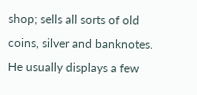shop; sells all sorts of old coins, silver and banknotes. He usually displays a few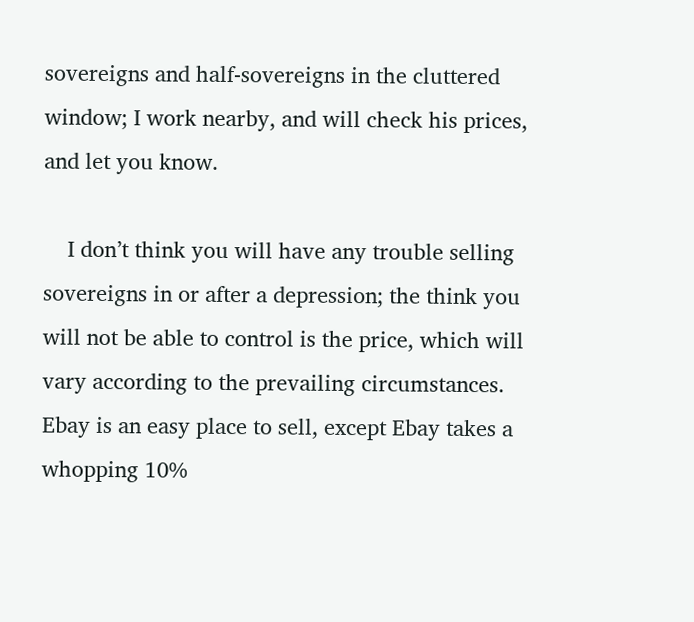sovereigns and half-sovereigns in the cluttered window; I work nearby, and will check his prices, and let you know.

    I don’t think you will have any trouble selling sovereigns in or after a depression; the think you will not be able to control is the price, which will vary according to the prevailing circumstances. Ebay is an easy place to sell, except Ebay takes a whopping 10%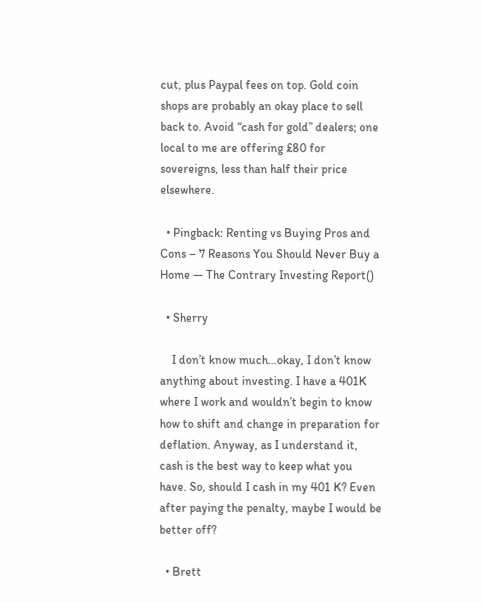cut, plus Paypal fees on top. Gold coin shops are probably an okay place to sell back to. Avoid “cash for gold” dealers; one local to me are offering £80 for sovereigns, less than half their price elsewhere.

  • Pingback: Renting vs Buying Pros and Cons – 7 Reasons You Should Never Buy a Home — The Contrary Investing Report()

  • Sherry

    I don’t know much…okay, I don’t know anything about investing. I have a 401K where I work and wouldn’t begin to know how to shift and change in preparation for deflation. Anyway, as I understand it, cash is the best way to keep what you have. So, should I cash in my 401 K? Even after paying the penalty, maybe I would be better off?

  • Brett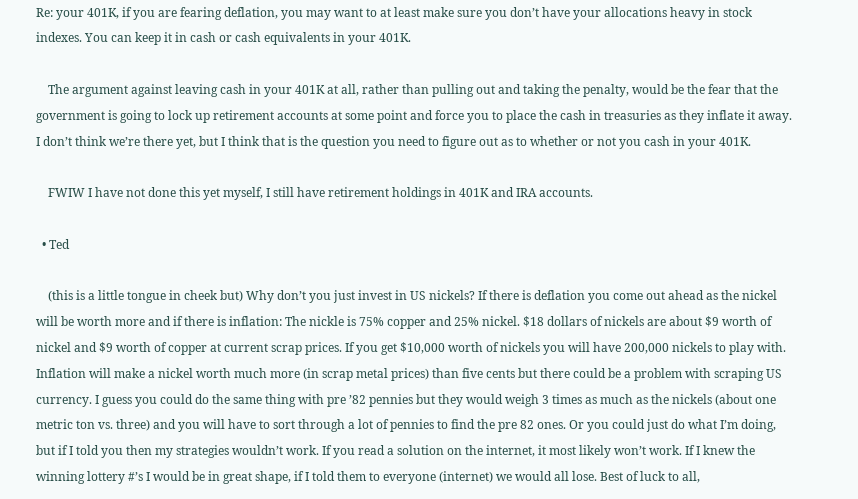Re: your 401K, if you are fearing deflation, you may want to at least make sure you don’t have your allocations heavy in stock indexes. You can keep it in cash or cash equivalents in your 401K.

    The argument against leaving cash in your 401K at all, rather than pulling out and taking the penalty, would be the fear that the government is going to lock up retirement accounts at some point and force you to place the cash in treasuries as they inflate it away. I don’t think we’re there yet, but I think that is the question you need to figure out as to whether or not you cash in your 401K.

    FWIW I have not done this yet myself, I still have retirement holdings in 401K and IRA accounts.

  • Ted

    (this is a little tongue in cheek but) Why don’t you just invest in US nickels? If there is deflation you come out ahead as the nickel will be worth more and if there is inflation: The nickle is 75% copper and 25% nickel. $18 dollars of nickels are about $9 worth of nickel and $9 worth of copper at current scrap prices. If you get $10,000 worth of nickels you will have 200,000 nickels to play with. Inflation will make a nickel worth much more (in scrap metal prices) than five cents but there could be a problem with scraping US currency. I guess you could do the same thing with pre ’82 pennies but they would weigh 3 times as much as the nickels (about one metric ton vs. three) and you will have to sort through a lot of pennies to find the pre 82 ones. Or you could just do what I’m doing, but if I told you then my strategies wouldn’t work. If you read a solution on the internet, it most likely won’t work. If I knew the winning lottery #’s I would be in great shape, if I told them to everyone (internet) we would all lose. Best of luck to all,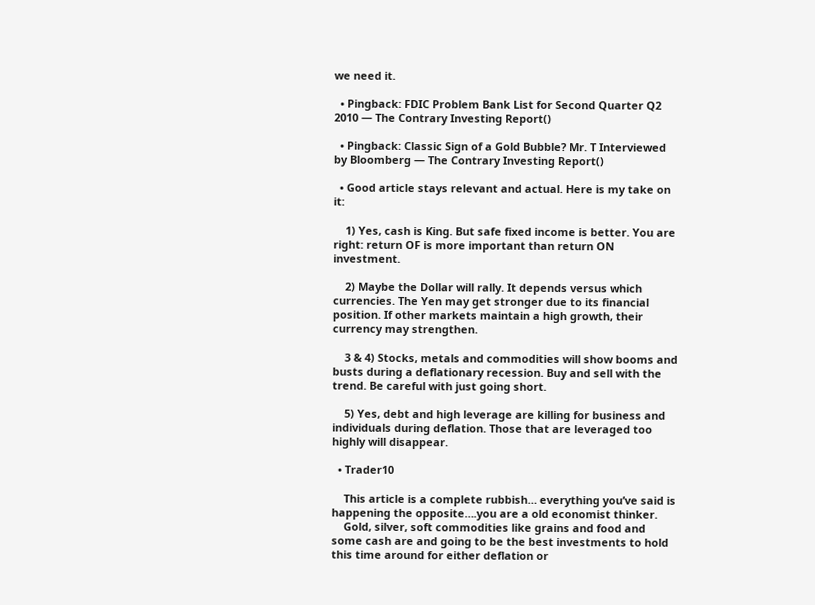we need it.

  • Pingback: FDIC Problem Bank List for Second Quarter Q2 2010 — The Contrary Investing Report()

  • Pingback: Classic Sign of a Gold Bubble? Mr. T Interviewed by Bloomberg — The Contrary Investing Report()

  • Good article stays relevant and actual. Here is my take on it:

    1) Yes, cash is King. But safe fixed income is better. You are right: return OF is more important than return ON investment.

    2) Maybe the Dollar will rally. It depends versus which currencies. The Yen may get stronger due to its financial position. If other markets maintain a high growth, their currency may strengthen.

    3 & 4) Stocks, metals and commodities will show booms and busts during a deflationary recession. Buy and sell with the trend. Be careful with just going short.

    5) Yes, debt and high leverage are killing for business and individuals during deflation. Those that are leveraged too highly will disappear.

  • Trader10

    This article is a complete rubbish… everything you’ve said is happening the opposite….you are a old economist thinker.
    Gold, silver, soft commodities like grains and food and some cash are and going to be the best investments to hold this time around for either deflation or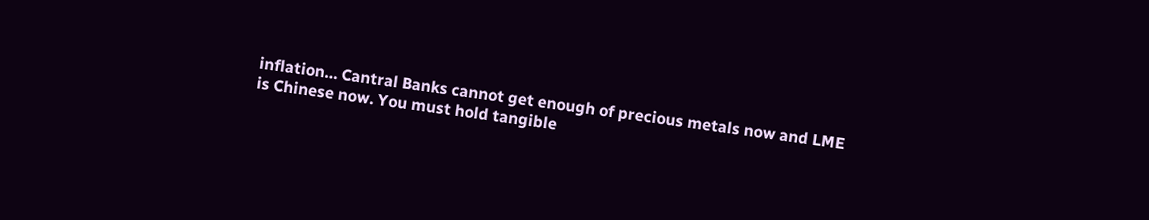inflation… Cantral Banks cannot get enough of precious metals now and LME is Chinese now. You must hold tangible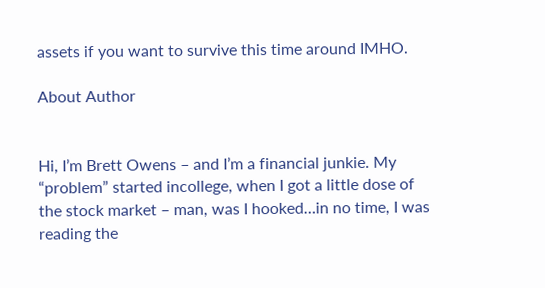assets if you want to survive this time around IMHO.

About Author


Hi, I’m Brett Owens – and I’m a financial junkie. My “problem” started incollege, when I got a little dose of the stock market – man, was I hooked…in no time, I was reading the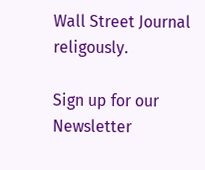Wall Street Journal religously.

Sign up for our Newsletter